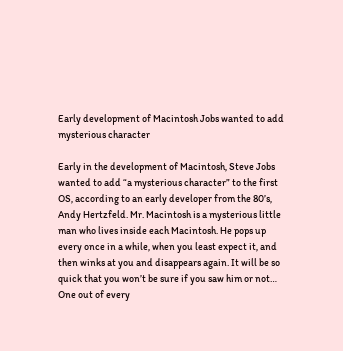Early development of Macintosh Jobs wanted to add mysterious character

Early in the development of Macintosh, Steve Jobs wanted to add “a mysterious character” to the first OS, according to an early developer from the 80’s, Andy Hertzfeld. Mr. Macintosh is a mysterious little man who lives inside each Macintosh. He pops up every once in a while, when you least expect it, and then winks at you and disappears again. It will be so quick that you won’t be sure if you saw him or not… One out of every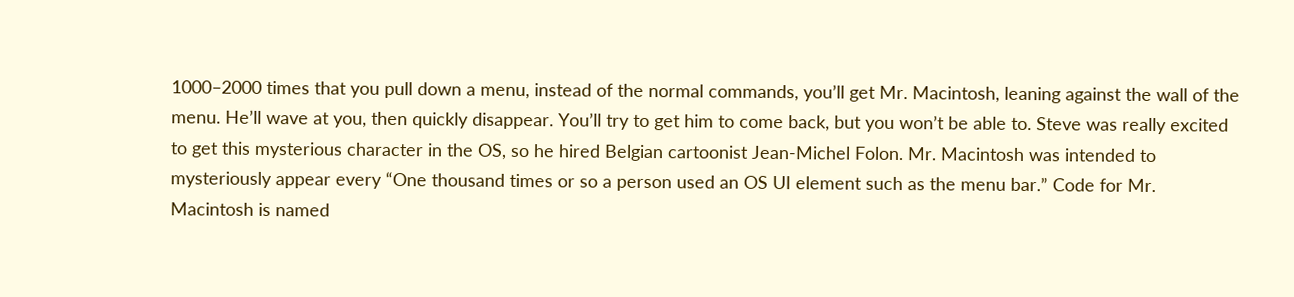1000–2000 times that you pull down a menu, instead of the normal commands, you’ll get Mr. Macintosh, leaning against the wall of the menu. He’ll wave at you, then quickly disappear. You’ll try to get him to come back, but you won’t be able to. Steve was really excited to get this mysterious character in the OS, so he hired Belgian cartoonist Jean-Michel Folon. Mr. Macintosh was intended to mysteriously appear every “One thousand times or so a person used an OS UI element such as the menu bar.” Code for Mr. Macintosh is named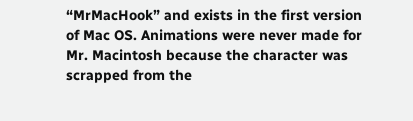“MrMacHook” and exists in the first version of Mac OS. Animations were never made for Mr. Macintosh because the character was scrapped from the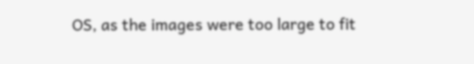OS, as the images were too large to fit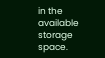in the available storage space.